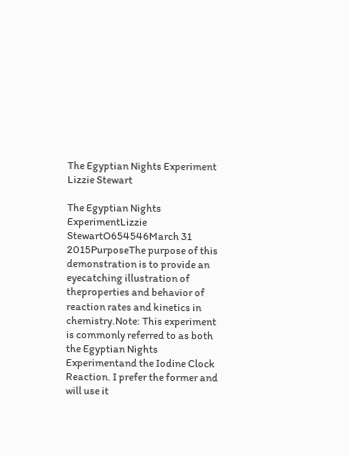The Egyptian Nights Experiment Lizzie Stewart

The Egyptian Nights ExperimentLizzie StewartO654546March 31 2015PurposeThe purpose of this demonstration is to provide an eyecatching illustration of theproperties and behavior of reaction rates and kinetics in chemistry.Note: This experiment is commonly referred to as both the Egyptian Nights Experimentand the Iodine Clock Reaction. I prefer the former and will use it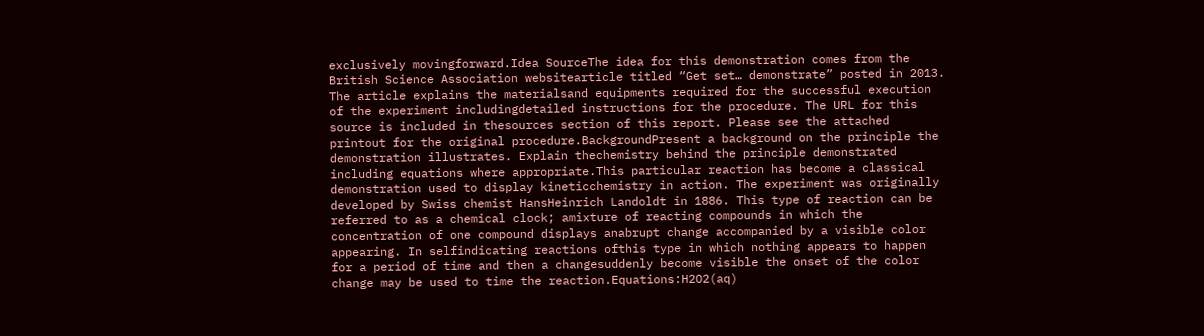exclusively movingforward.Idea SourceThe idea for this demonstration comes from the British Science Association websitearticle titled “Get set… demonstrate” posted in 2013. The article explains the materialsand equipments required for the successful execution of the experiment includingdetailed instructions for the procedure. The URL for this source is included in thesources section of this report. Please see the attached printout for the original procedure.BackgroundPresent a background on the principle the demonstration illustrates. Explain thechemistry behind the principle demonstrated including equations where appropriate.This particular reaction has become a classical demonstration used to display kineticchemistry in action. The experiment was originally developed by Swiss chemist HansHeinrich Landoldt in 1886. This type of reaction can be referred to as a chemical clock; amixture of reacting compounds in which the concentration of one compound displays anabrupt change accompanied by a visible color appearing. In selfindicating reactions ofthis type in which nothing appears to happen for a period of time and then a changesuddenly become visible the onset of the color change may be used to time the reaction.Equations:H2O2(aq)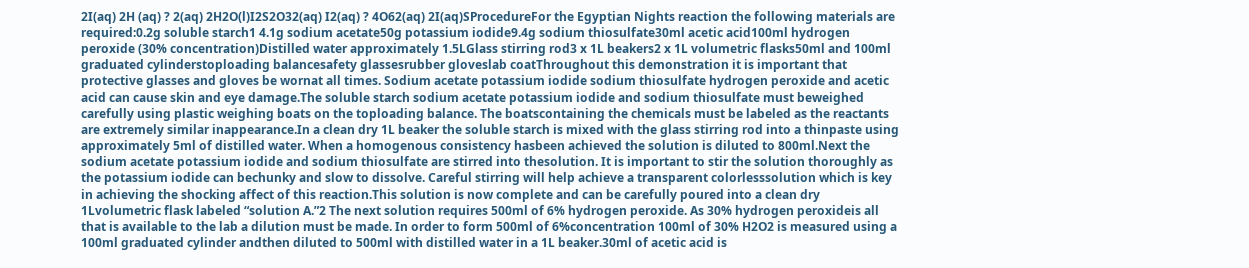2I(aq) 2H (aq) ? 2(aq) 2H2O(l)I2S2O32(aq) I2(aq) ? 4O62(aq) 2I(aq)SProcedureFor the Egyptian Nights reaction the following materials are required:0.2g soluble starch1 4.1g sodium acetate50g potassium iodide9.4g sodium thiosulfate30ml acetic acid100ml hydrogen peroxide (30% concentration)Distilled water approximately 1.5LGlass stirring rod3 x 1L beakers2 x 1L volumetric flasks50ml and 100ml graduated cylinderstoploading balancesafety glassesrubber gloveslab coatThroughout this demonstration it is important that protective glasses and gloves be wornat all times. Sodium acetate potassium iodide sodium thiosulfate hydrogen peroxide and acetic acid can cause skin and eye damage.The soluble starch sodium acetate potassium iodide and sodium thiosulfate must beweighed carefully using plastic weighing boats on the toploading balance. The boatscontaining the chemicals must be labeled as the reactants are extremely similar inappearance.In a clean dry 1L beaker the soluble starch is mixed with the glass stirring rod into a thinpaste using approximately 5ml of distilled water. When a homogenous consistency hasbeen achieved the solution is diluted to 800ml.Next the sodium acetate potassium iodide and sodium thiosulfate are stirred into thesolution. It is important to stir the solution thoroughly as the potassium iodide can bechunky and slow to dissolve. Careful stirring will help achieve a transparent colorlesssolution which is key in achieving the shocking affect of this reaction.This solution is now complete and can be carefully poured into a clean dry 1Lvolumetric flask labeled “solution A.”2 The next solution requires 500ml of 6% hydrogen peroxide. As 30% hydrogen peroxideis all that is available to the lab a dilution must be made. In order to form 500ml of 6%concentration 100ml of 30% H2O2 is measured using a 100ml graduated cylinder andthen diluted to 500ml with distilled water in a 1L beaker.30ml of acetic acid is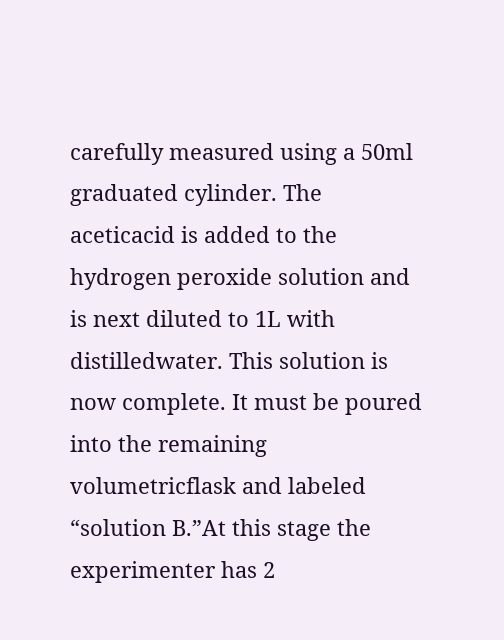carefully measured using a 50ml graduated cylinder. The aceticacid is added to the hydrogen peroxide solution and is next diluted to 1L with distilledwater. This solution is now complete. It must be poured into the remaining volumetricflask and labeled “solution B.”At this stage the experimenter has 2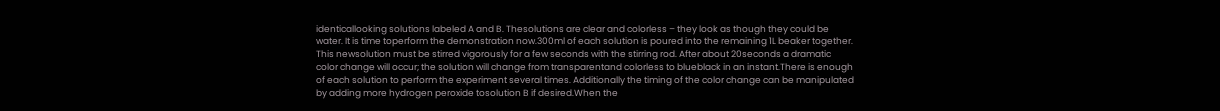identicallooking solutions labeled A and B. Thesolutions are clear and colorless – they look as though they could be water. It is time toperform the demonstration now.300ml of each solution is poured into the remaining 1L beaker together. This newsolution must be stirred vigorously for a few seconds with the stirring rod. After about 20seconds a dramatic color change will occur; the solution will change from transparentand colorless to blueblack in an instant.There is enough of each solution to perform the experiment several times. Additionally the timing of the color change can be manipulated by adding more hydrogen peroxide tosolution B if desired.When the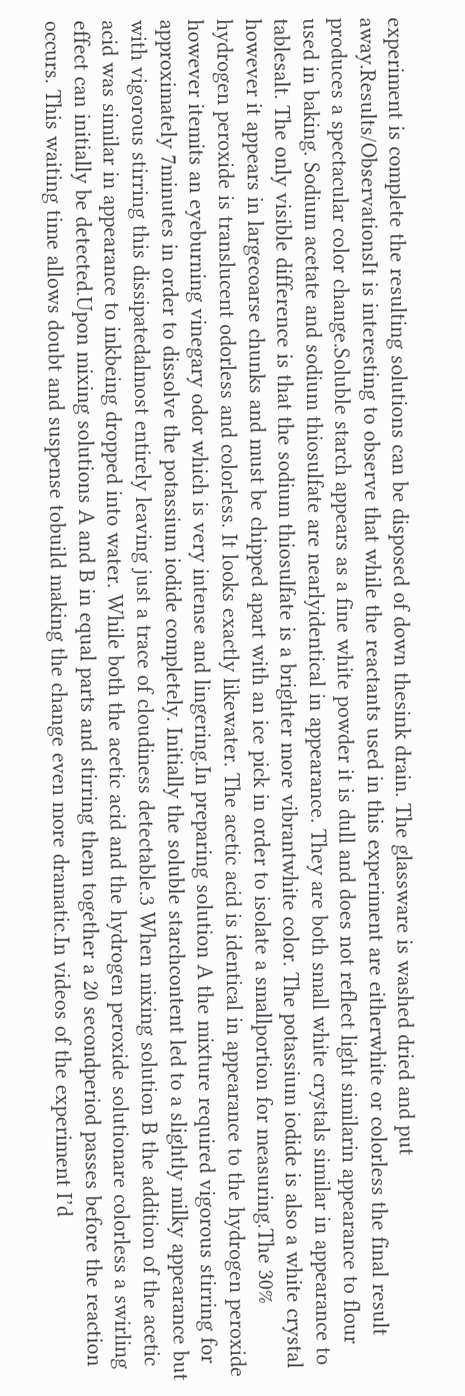experiment is complete the resulting solutions can be disposed of down thesink drain. The glassware is washed dried and put away.Results/ObservationsIt is interesting to observe that while the reactants used in this experiment are eitherwhite or colorless the final result produces a spectacular color change.Soluble starch appears as a fine white powder it is dull and does not reflect light similarin appearance to flour used in baking. Sodium acetate and sodium thiosulfate are nearlyidentical in appearance. They are both small white crystals similar in appearance to tablesalt. The only visible difference is that the sodium thiosulfate is a brighter more vibrantwhite color. The potassium iodide is also a white crystal however it appears in largecoarse chunks and must be chipped apart with an ice pick in order to isolate a smallportion for measuring.The 30% hydrogen peroxide is translucent odorless and colorless. It looks exactly likewater. The acetic acid is identical in appearance to the hydrogen peroxide however itemits an eyeburning vinegary odor which is very intense and lingering.In preparing solution A the mixture required vigorous stirring for approximately 7minutes in order to dissolve the potassium iodide completely. Initially the soluble starchcontent led to a slightly milky appearance but with vigorous stirring this dissipatedalmost entirely leaving just a trace of cloudiness detectable.3 When mixing solution B the addition of the acetic acid was similar in appearance to inkbeing dropped into water. While both the acetic acid and the hydrogen peroxide solutionare colorless a swirling effect can initially be detected.Upon mixing solutions A and B in equal parts and stirring them together a 20 secondperiod passes before the reaction occurs. This waiting time allows doubt and suspense tobuild making the change even more dramatic.In videos of the experiment I’d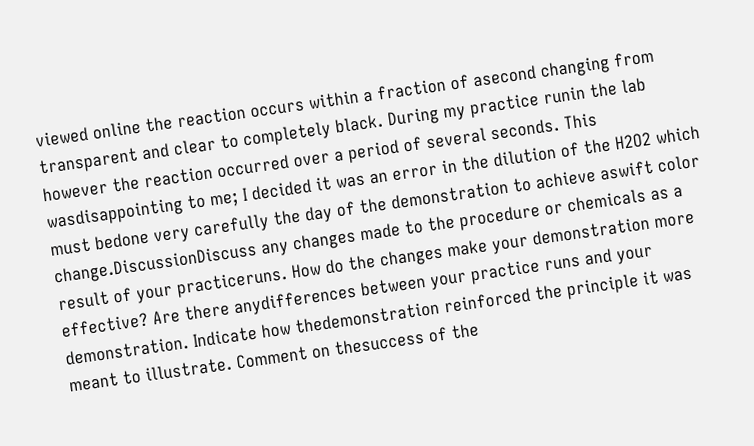viewed online the reaction occurs within a fraction of asecond changing from transparent and clear to completely black. During my practice runin the lab however the reaction occurred over a period of several seconds. This wasdisappointing to me; I decided it was an error in the dilution of the H2O2 which must bedone very carefully the day of the demonstration to achieve aswift color change.DiscussionDiscuss any changes made to the procedure or chemicals as a result of your practiceruns. How do the changes make your demonstration more effective? Are there anydifferences between your practice runs and your demonstration. Indicate how thedemonstration reinforced the principle it was meant to illustrate. Comment on thesuccess of the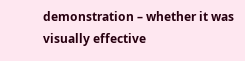demonstration – whether it was visually effective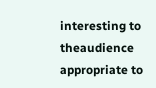interesting to theaudience appropriate to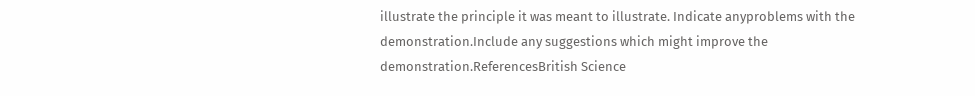illustrate the principle it was meant to illustrate. Indicate anyproblems with the demonstration.Include any suggestions which might improve the demonstration.ReferencesBritish Science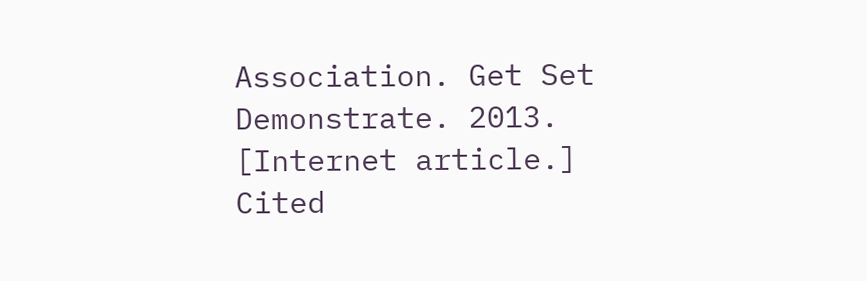Association. Get Set Demonstrate. 2013. [Internet article.] Cited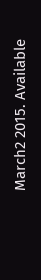March2 2015. Available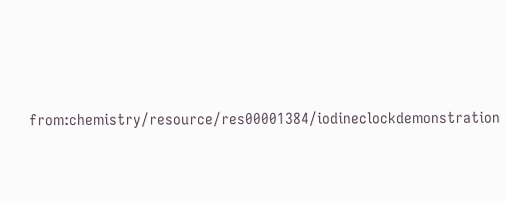from:chemistry/resource/res00001384/iodineclockdemonstration